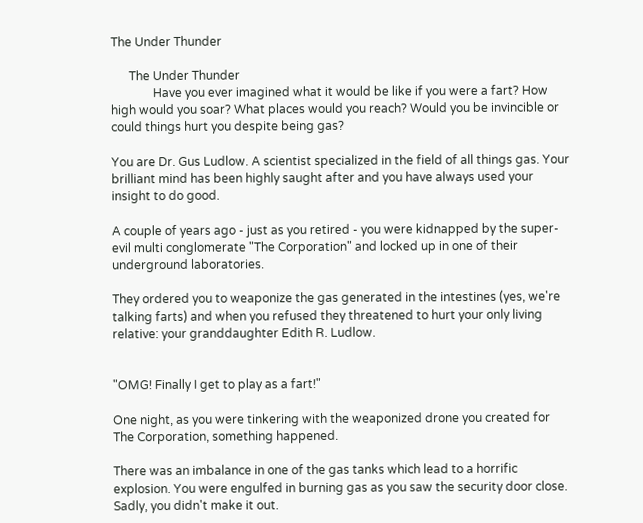The Under Thunder

      The Under Thunder
              Have you ever imagined what it would be like if you were a fart? How high would you soar? What places would you reach? Would you be invincible or could things hurt you despite being gas?

You are Dr. Gus Ludlow. A scientist specialized in the field of all things gas. Your brilliant mind has been highly saught after and you have always used your insight to do good.

A couple of years ago - just as you retired - you were kidnapped by the super-evil multi conglomerate "The Corporation" and locked up in one of their underground laboratories.

They ordered you to weaponize the gas generated in the intestines (yes, we're talking farts) and when you refused they threatened to hurt your only living relative: your granddaughter Edith R. Ludlow.


"OMG! Finally I get to play as a fart!"

One night, as you were tinkering with the weaponized drone you created for The Corporation, something happened.

There was an imbalance in one of the gas tanks which lead to a horrific explosion. You were engulfed in burning gas as you saw the security door close.
Sadly, you didn't make it out.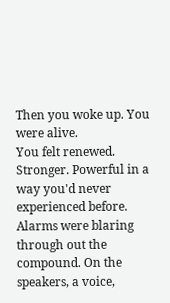Then you woke up. You were alive.
You felt renewed. Stronger. Powerful in a way you'd never experienced before.
Alarms were blaring through out the compound. On the speakers, a voice,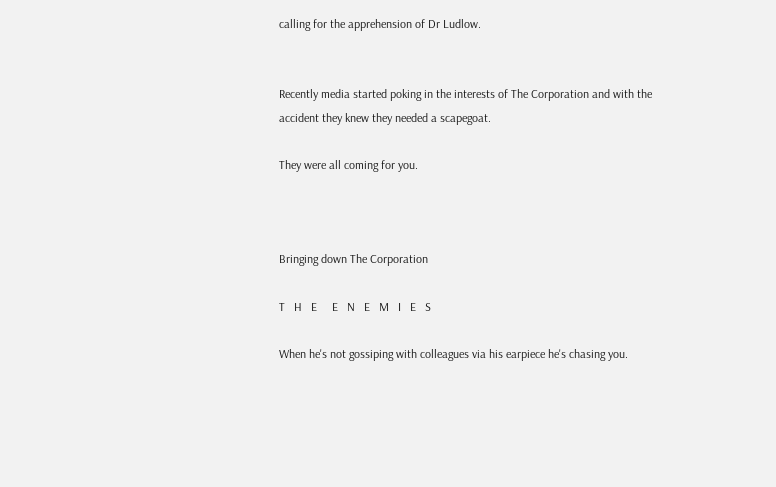calling for the apprehension of Dr Ludlow.


Recently media started poking in the interests of The Corporation and with the accident they knew they needed a scapegoat.

They were all coming for you.



Bringing down The Corporation

T   H   E     E   N   E   M   I   E   S

When he's not gossiping with colleagues via his earpiece he's chasing you.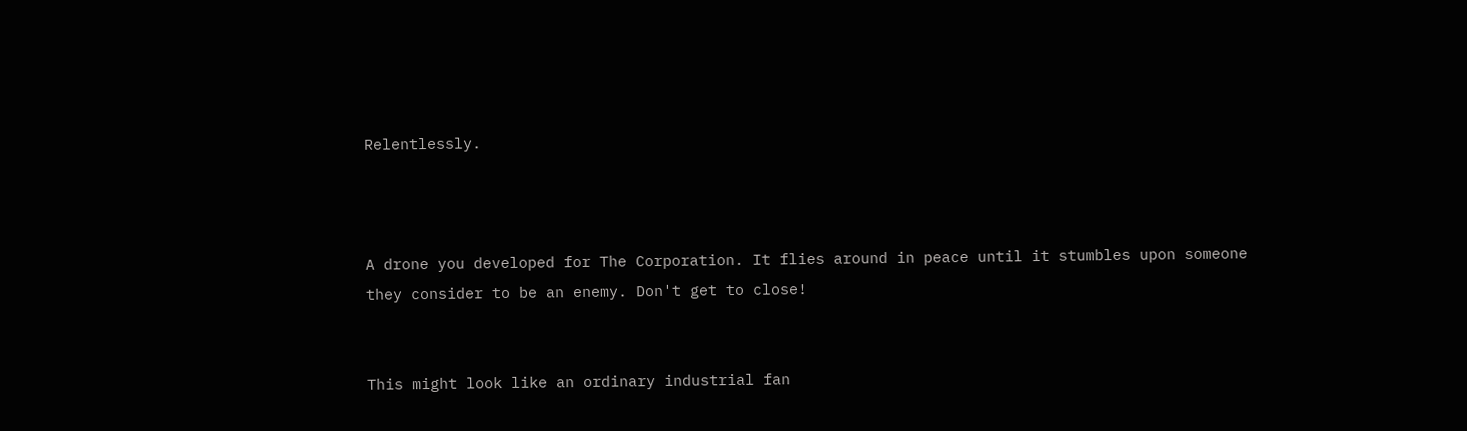Relentlessly.



A drone you developed for The Corporation. It flies around in peace until it stumbles upon someone they consider to be an enemy. Don't get to close!


This might look like an ordinary industrial fan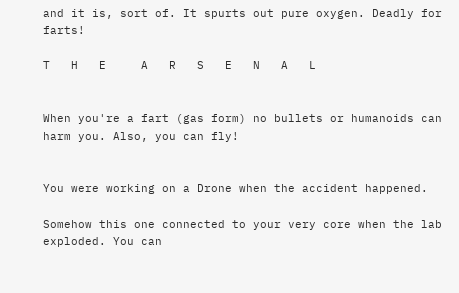and it is, sort of. It spurts out pure oxygen. Deadly for farts!

T   H   E     A   R   S   E   N   A   L


When you're a fart (gas form) no bullets or humanoids can harm you. Also, you can fly!


You were working on a Drone when the accident happened.

Somehow this one connected to your very core when the lab exploded. You can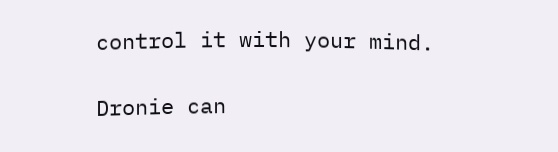control it with your mind.

Dronie can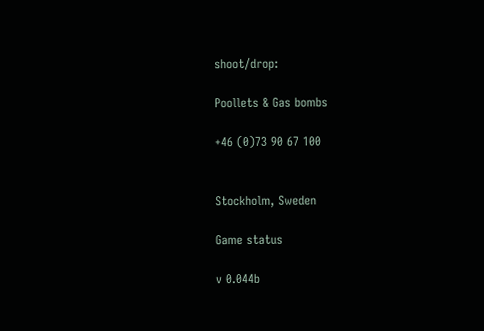shoot/drop:

Poollets & Gas bombs

+46 (0)73 90 67 100


Stockholm, Sweden

Game status

v 0.044b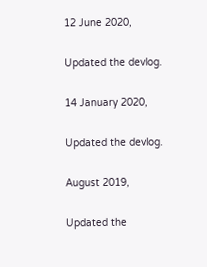12 June 2020,

Updated the devlog.

14 January 2020,

Updated the devlog.

August 2019,

Updated the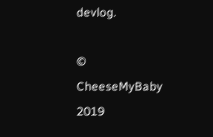devlog.

© CheeseMyBaby 2019